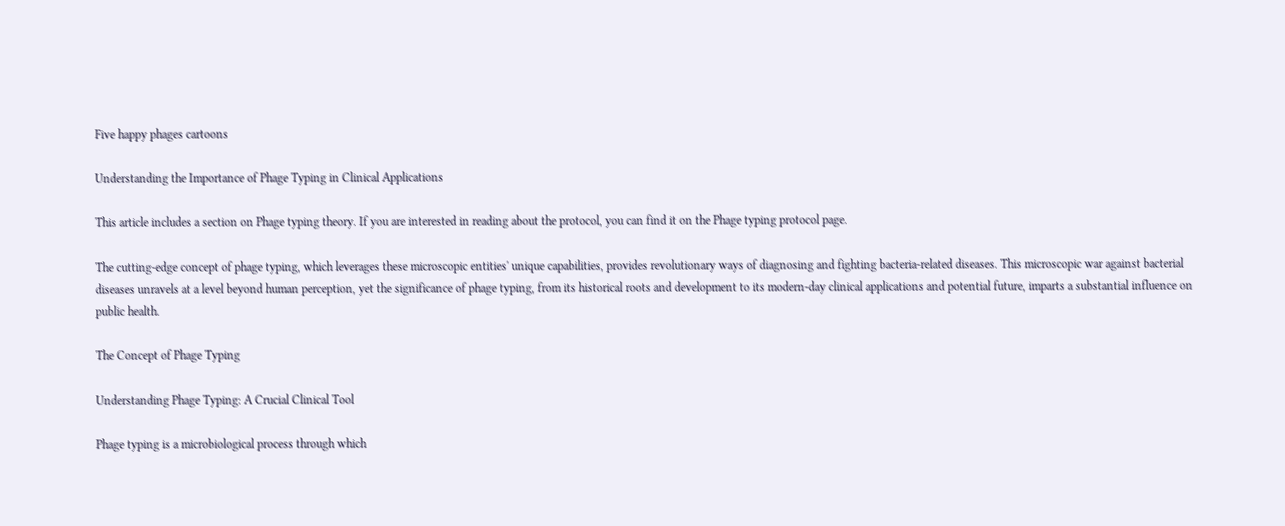Five happy phages cartoons

Understanding the Importance of Phage Typing in Clinical Applications

This article includes a section on Phage typing theory. If you are interested in reading about the protocol, you can find it on the Phage typing protocol page.

The cutting-edge concept of phage typing, which leverages these microscopic entities' unique capabilities, provides revolutionary ways of diagnosing and fighting bacteria-related diseases. This microscopic war against bacterial diseases unravels at a level beyond human perception, yet the significance of phage typing, from its historical roots and development to its modern-day clinical applications and potential future, imparts a substantial influence on public health.

The Concept of Phage Typing

Understanding Phage Typing: A Crucial Clinical Tool

Phage typing is a microbiological process through which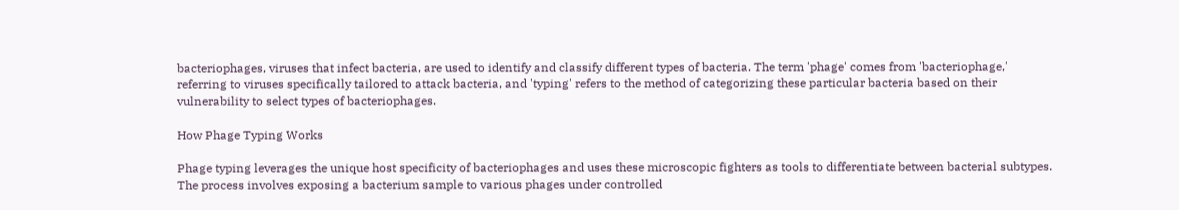bacteriophages, viruses that infect bacteria, are used to identify and classify different types of bacteria. The term 'phage' comes from 'bacteriophage,' referring to viruses specifically tailored to attack bacteria, and 'typing' refers to the method of categorizing these particular bacteria based on their vulnerability to select types of bacteriophages.

How Phage Typing Works

Phage typing leverages the unique host specificity of bacteriophages and uses these microscopic fighters as tools to differentiate between bacterial subtypes. The process involves exposing a bacterium sample to various phages under controlled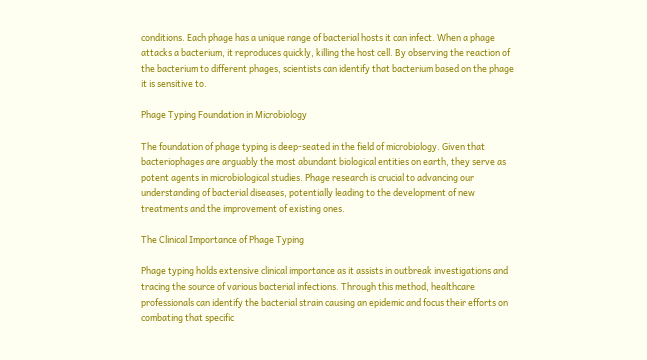conditions. Each phage has a unique range of bacterial hosts it can infect. When a phage attacks a bacterium, it reproduces quickly, killing the host cell. By observing the reaction of the bacterium to different phages, scientists can identify that bacterium based on the phage it is sensitive to.

Phage Typing Foundation in Microbiology

The foundation of phage typing is deep-seated in the field of microbiology. Given that bacteriophages are arguably the most abundant biological entities on earth, they serve as potent agents in microbiological studies. Phage research is crucial to advancing our understanding of bacterial diseases, potentially leading to the development of new treatments and the improvement of existing ones.

The Clinical Importance of Phage Typing

Phage typing holds extensive clinical importance as it assists in outbreak investigations and tracing the source of various bacterial infections. Through this method, healthcare professionals can identify the bacterial strain causing an epidemic and focus their efforts on combating that specific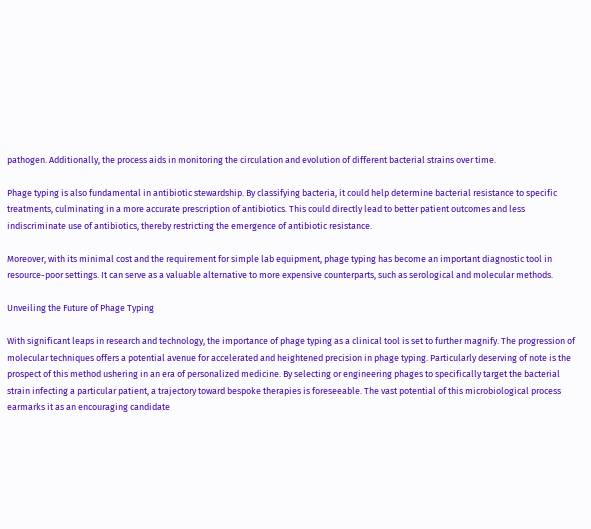pathogen. Additionally, the process aids in monitoring the circulation and evolution of different bacterial strains over time.

Phage typing is also fundamental in antibiotic stewardship. By classifying bacteria, it could help determine bacterial resistance to specific treatments, culminating in a more accurate prescription of antibiotics. This could directly lead to better patient outcomes and less indiscriminate use of antibiotics, thereby restricting the emergence of antibiotic resistance.

Moreover, with its minimal cost and the requirement for simple lab equipment, phage typing has become an important diagnostic tool in resource-poor settings. It can serve as a valuable alternative to more expensive counterparts, such as serological and molecular methods.

Unveiling the Future of Phage Typing

With significant leaps in research and technology, the importance of phage typing as a clinical tool is set to further magnify. The progression of molecular techniques offers a potential avenue for accelerated and heightened precision in phage typing. Particularly deserving of note is the prospect of this method ushering in an era of personalized medicine. By selecting or engineering phages to specifically target the bacterial strain infecting a particular patient, a trajectory toward bespoke therapies is foreseeable. The vast potential of this microbiological process earmarks it as an encouraging candidate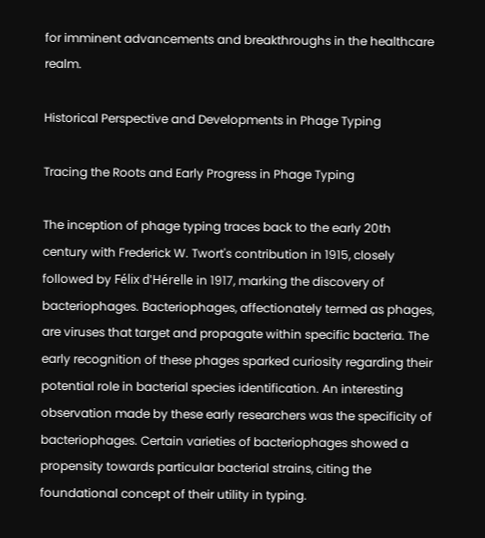for imminent advancements and breakthroughs in the healthcare realm.

Historical Perspective and Developments in Phage Typing

Tracing the Roots and Early Progress in Phage Typing

The inception of phage typing traces back to the early 20th century with Frederick W. Twort's contribution in 1915, closely followed by Félix d'Hérelle in 1917, marking the discovery of bacteriophages. Bacteriophages, affectionately termed as phages, are viruses that target and propagate within specific bacteria. The early recognition of these phages sparked curiosity regarding their potential role in bacterial species identification. An interesting observation made by these early researchers was the specificity of bacteriophages. Certain varieties of bacteriophages showed a propensity towards particular bacterial strains, citing the foundational concept of their utility in typing.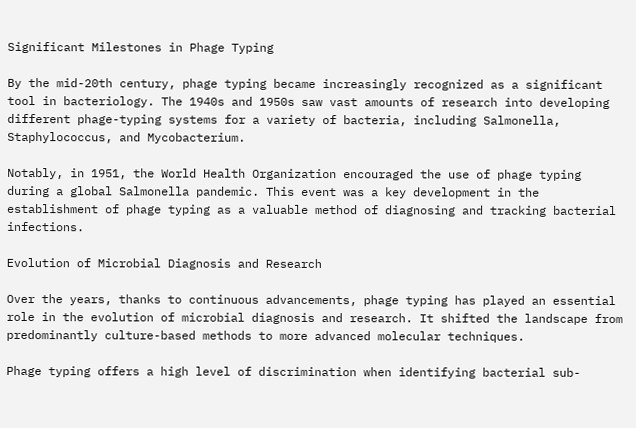Significant Milestones in Phage Typing

By the mid-20th century, phage typing became increasingly recognized as a significant tool in bacteriology. The 1940s and 1950s saw vast amounts of research into developing different phage-typing systems for a variety of bacteria, including Salmonella, Staphylococcus, and Mycobacterium.

Notably, in 1951, the World Health Organization encouraged the use of phage typing during a global Salmonella pandemic. This event was a key development in the establishment of phage typing as a valuable method of diagnosing and tracking bacterial infections.

Evolution of Microbial Diagnosis and Research

Over the years, thanks to continuous advancements, phage typing has played an essential role in the evolution of microbial diagnosis and research. It shifted the landscape from predominantly culture-based methods to more advanced molecular techniques.

Phage typing offers a high level of discrimination when identifying bacterial sub-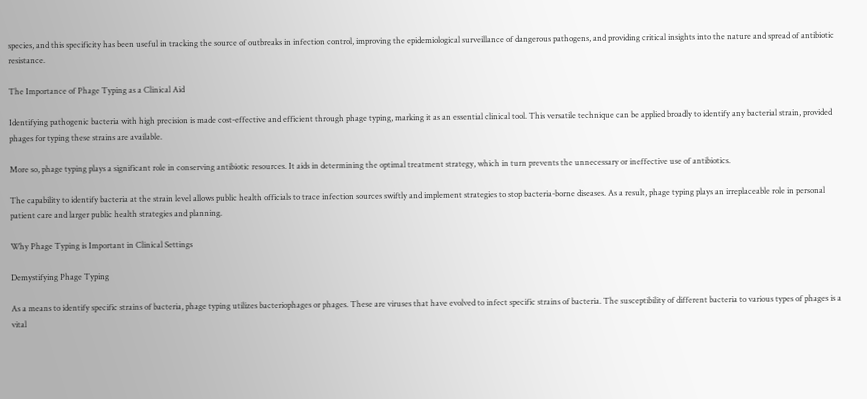species, and this specificity has been useful in tracking the source of outbreaks in infection control, improving the epidemiological surveillance of dangerous pathogens, and providing critical insights into the nature and spread of antibiotic resistance.

The Importance of Phage Typing as a Clinical Aid

Identifying pathogenic bacteria with high precision is made cost-effective and efficient through phage typing, marking it as an essential clinical tool. This versatile technique can be applied broadly to identify any bacterial strain, provided phages for typing these strains are available.

More so, phage typing plays a significant role in conserving antibiotic resources. It aids in determining the optimal treatment strategy, which in turn prevents the unnecessary or ineffective use of antibiotics.

The capability to identify bacteria at the strain level allows public health officials to trace infection sources swiftly and implement strategies to stop bacteria-borne diseases. As a result, phage typing plays an irreplaceable role in personal patient care and larger public health strategies and planning.

Why Phage Typing is Important in Clinical Settings

Demystifying Phage Typing

As a means to identify specific strains of bacteria, phage typing utilizes bacteriophages or phages. These are viruses that have evolved to infect specific strains of bacteria. The susceptibility of different bacteria to various types of phages is a vital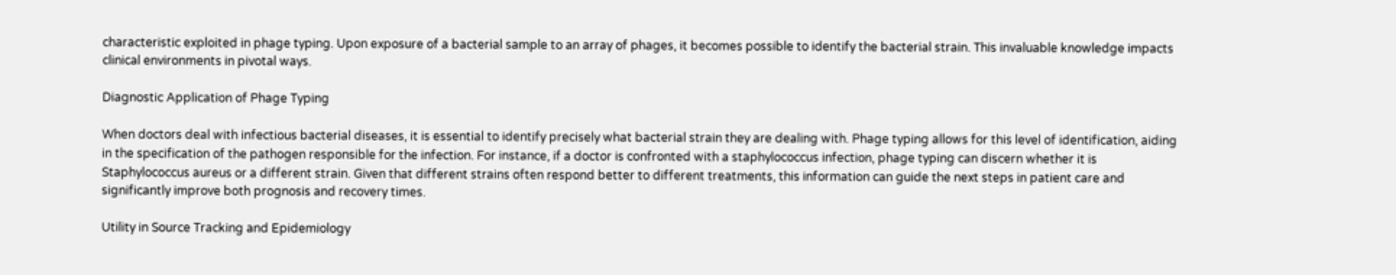characteristic exploited in phage typing. Upon exposure of a bacterial sample to an array of phages, it becomes possible to identify the bacterial strain. This invaluable knowledge impacts clinical environments in pivotal ways.

Diagnostic Application of Phage Typing

When doctors deal with infectious bacterial diseases, it is essential to identify precisely what bacterial strain they are dealing with. Phage typing allows for this level of identification, aiding in the specification of the pathogen responsible for the infection. For instance, if a doctor is confronted with a staphylococcus infection, phage typing can discern whether it is Staphylococcus aureus or a different strain. Given that different strains often respond better to different treatments, this information can guide the next steps in patient care and significantly improve both prognosis and recovery times.

Utility in Source Tracking and Epidemiology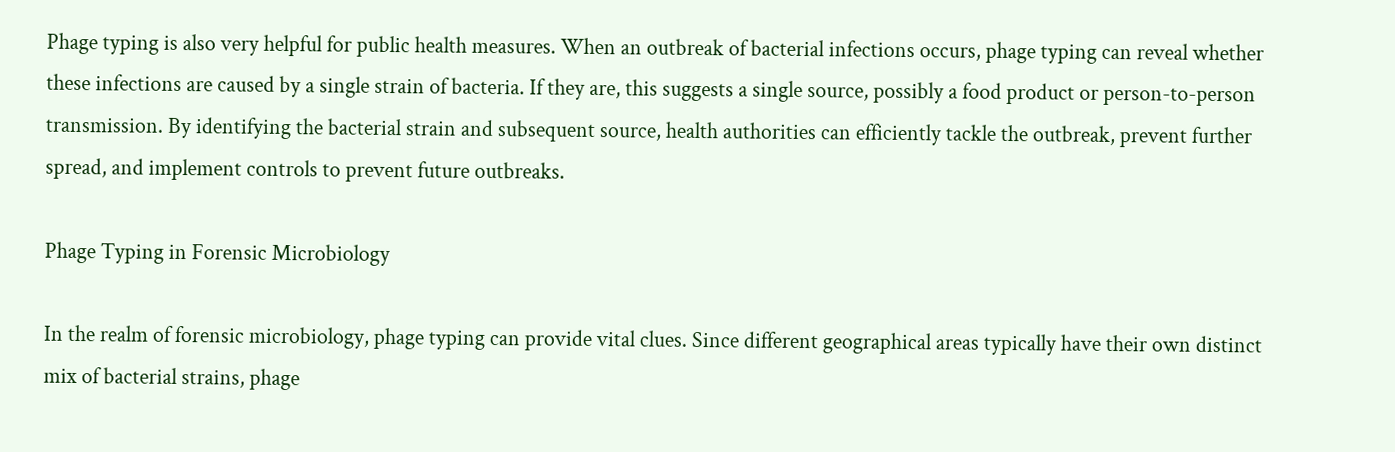Phage typing is also very helpful for public health measures. When an outbreak of bacterial infections occurs, phage typing can reveal whether these infections are caused by a single strain of bacteria. If they are, this suggests a single source, possibly a food product or person-to-person transmission. By identifying the bacterial strain and subsequent source, health authorities can efficiently tackle the outbreak, prevent further spread, and implement controls to prevent future outbreaks.

Phage Typing in Forensic Microbiology

In the realm of forensic microbiology, phage typing can provide vital clues. Since different geographical areas typically have their own distinct mix of bacterial strains, phage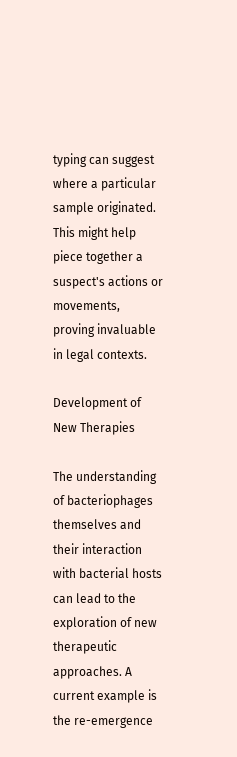typing can suggest where a particular sample originated. This might help piece together a suspect's actions or movements, proving invaluable in legal contexts.

Development of New Therapies

The understanding of bacteriophages themselves and their interaction with bacterial hosts can lead to the exploration of new therapeutic approaches. A current example is the re-emergence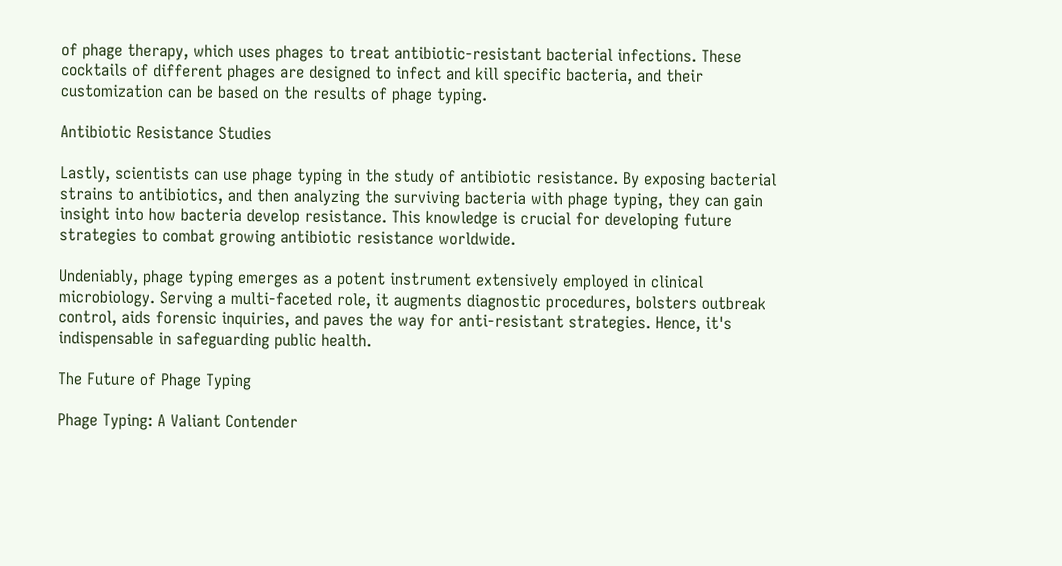of phage therapy, which uses phages to treat antibiotic-resistant bacterial infections. These cocktails of different phages are designed to infect and kill specific bacteria, and their customization can be based on the results of phage typing.

Antibiotic Resistance Studies

Lastly, scientists can use phage typing in the study of antibiotic resistance. By exposing bacterial strains to antibiotics, and then analyzing the surviving bacteria with phage typing, they can gain insight into how bacteria develop resistance. This knowledge is crucial for developing future strategies to combat growing antibiotic resistance worldwide.

Undeniably, phage typing emerges as a potent instrument extensively employed in clinical microbiology. Serving a multi-faceted role, it augments diagnostic procedures, bolsters outbreak control, aids forensic inquiries, and paves the way for anti-resistant strategies. Hence, it's indispensable in safeguarding public health.

The Future of Phage Typing

Phage Typing: A Valiant Contender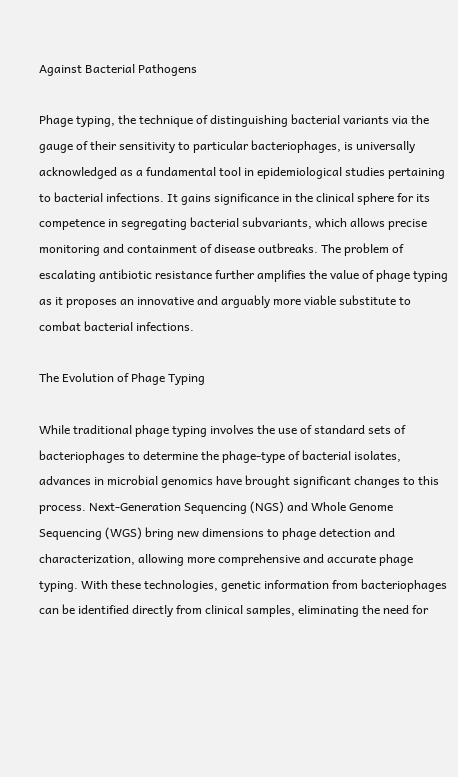Against Bacterial Pathogens

Phage typing, the technique of distinguishing bacterial variants via the gauge of their sensitivity to particular bacteriophages, is universally acknowledged as a fundamental tool in epidemiological studies pertaining to bacterial infections. It gains significance in the clinical sphere for its competence in segregating bacterial subvariants, which allows precise monitoring and containment of disease outbreaks. The problem of escalating antibiotic resistance further amplifies the value of phage typing as it proposes an innovative and arguably more viable substitute to combat bacterial infections.

The Evolution of Phage Typing

While traditional phage typing involves the use of standard sets of bacteriophages to determine the phage-type of bacterial isolates, advances in microbial genomics have brought significant changes to this process. Next-Generation Sequencing (NGS) and Whole Genome Sequencing (WGS) bring new dimensions to phage detection and characterization, allowing more comprehensive and accurate phage typing. With these technologies, genetic information from bacteriophages can be identified directly from clinical samples, eliminating the need for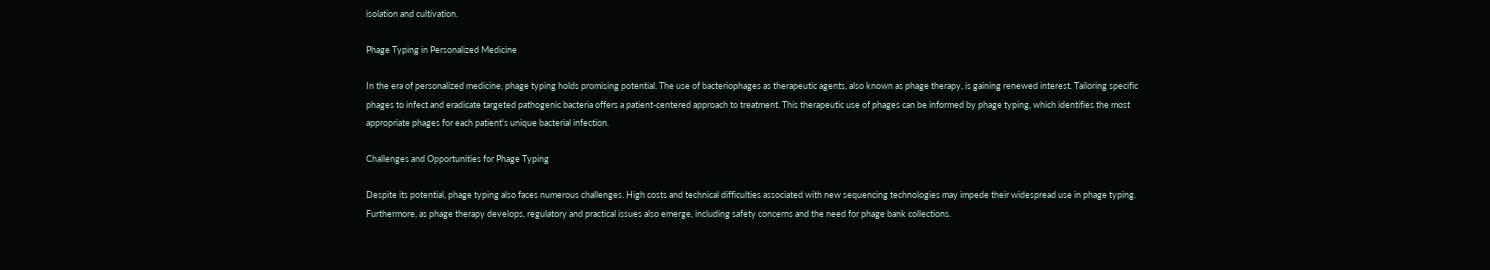isolation and cultivation.

Phage Typing in Personalized Medicine

In the era of personalized medicine, phage typing holds promising potential. The use of bacteriophages as therapeutic agents, also known as phage therapy, is gaining renewed interest. Tailoring specific phages to infect and eradicate targeted pathogenic bacteria offers a patient-centered approach to treatment. This therapeutic use of phages can be informed by phage typing, which identifies the most appropriate phages for each patient's unique bacterial infection.

Challenges and Opportunities for Phage Typing

Despite its potential, phage typing also faces numerous challenges. High costs and technical difficulties associated with new sequencing technologies may impede their widespread use in phage typing. Furthermore, as phage therapy develops, regulatory and practical issues also emerge, including safety concerns and the need for phage bank collections.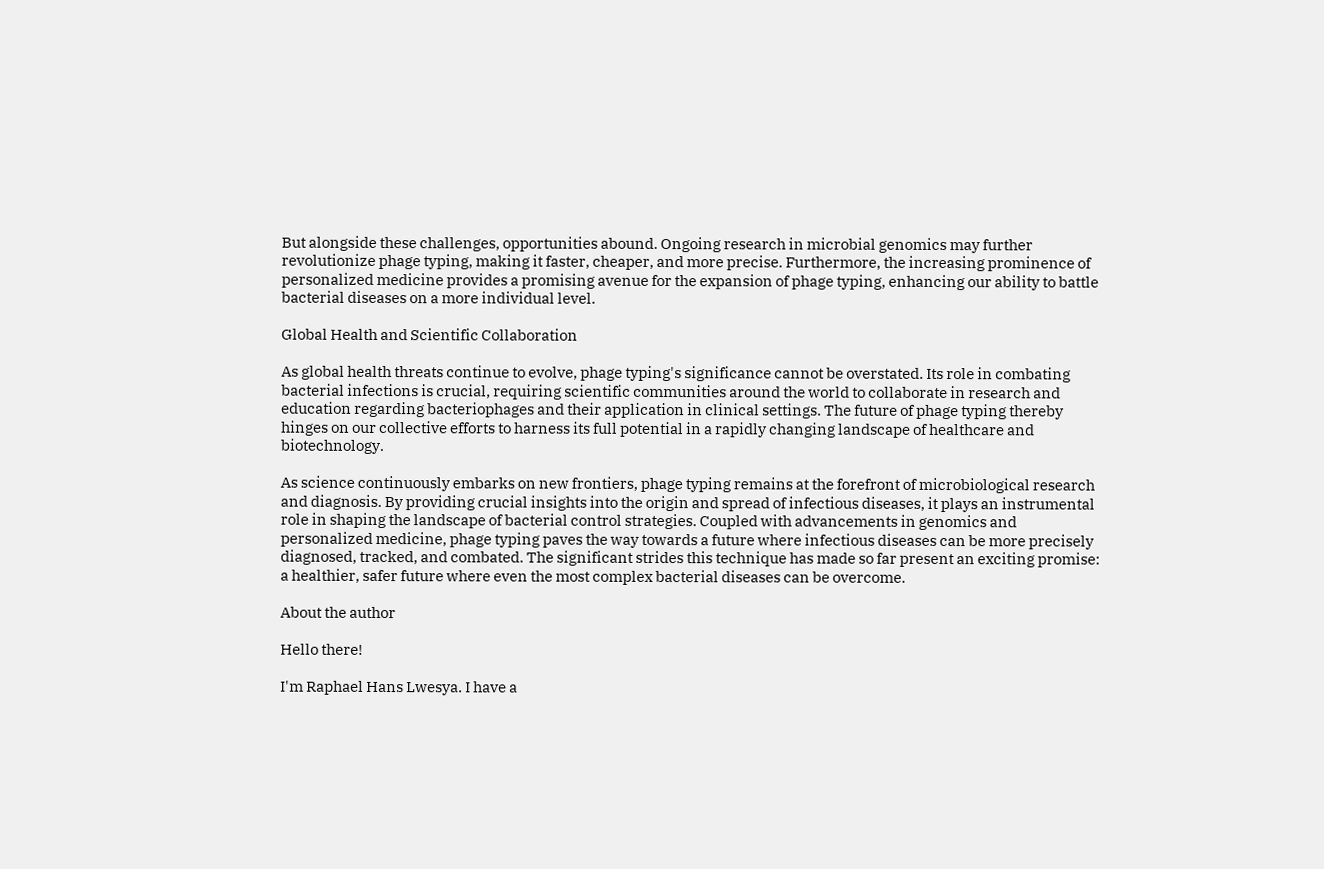But alongside these challenges, opportunities abound. Ongoing research in microbial genomics may further revolutionize phage typing, making it faster, cheaper, and more precise. Furthermore, the increasing prominence of personalized medicine provides a promising avenue for the expansion of phage typing, enhancing our ability to battle bacterial diseases on a more individual level.

Global Health and Scientific Collaboration

As global health threats continue to evolve, phage typing's significance cannot be overstated. Its role in combating bacterial infections is crucial, requiring scientific communities around the world to collaborate in research and education regarding bacteriophages and their application in clinical settings. The future of phage typing thereby hinges on our collective efforts to harness its full potential in a rapidly changing landscape of healthcare and biotechnology.

As science continuously embarks on new frontiers, phage typing remains at the forefront of microbiological research and diagnosis. By providing crucial insights into the origin and spread of infectious diseases, it plays an instrumental role in shaping the landscape of bacterial control strategies. Coupled with advancements in genomics and personalized medicine, phage typing paves the way towards a future where infectious diseases can be more precisely diagnosed, tracked, and combated. The significant strides this technique has made so far present an exciting promise: a healthier, safer future where even the most complex bacterial diseases can be overcome.

About the author

Hello there!

I'm Raphael Hans Lwesya. I have a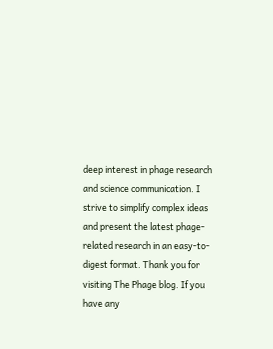deep interest in phage research and science communication. I strive to simplify complex ideas and present the latest phage-related research in an easy-to-digest format. Thank you for visiting The Phage blog. If you have any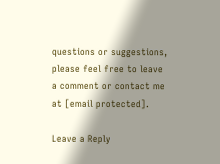questions or suggestions, please feel free to leave a comment or contact me at [email protected].

Leave a Reply